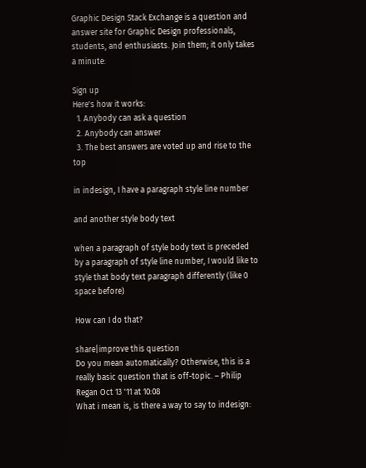Graphic Design Stack Exchange is a question and answer site for Graphic Design professionals, students, and enthusiasts. Join them; it only takes a minute:

Sign up
Here's how it works:
  1. Anybody can ask a question
  2. Anybody can answer
  3. The best answers are voted up and rise to the top

in indesign, I have a paragraph style line number

and another style body text

when a paragraph of style body text is preceded by a paragraph of style line number, I would like to style that body text paragraph differently (like 0 space before)

How can I do that?

share|improve this question
Do you mean automatically? Otherwise, this is a really basic question that is off-topic. – Philip Regan Oct 13 '11 at 10:08
What i mean is, is there a way to say to indesign: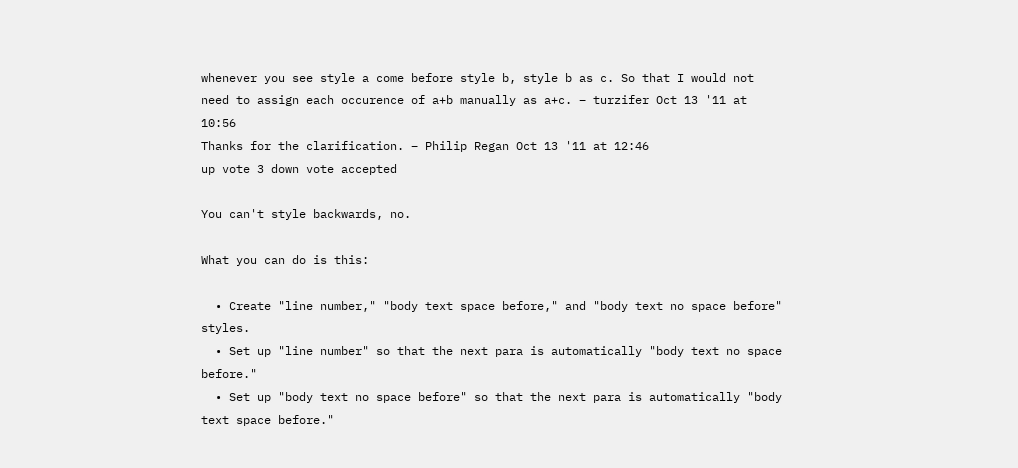whenever you see style a come before style b, style b as c. So that I would not need to assign each occurence of a+b manually as a+c. – turzifer Oct 13 '11 at 10:56
Thanks for the clarification. – Philip Regan Oct 13 '11 at 12:46
up vote 3 down vote accepted

You can't style backwards, no.

What you can do is this:

  • Create "line number," "body text space before," and "body text no space before" styles.
  • Set up "line number" so that the next para is automatically "body text no space before."
  • Set up "body text no space before" so that the next para is automatically "body text space before."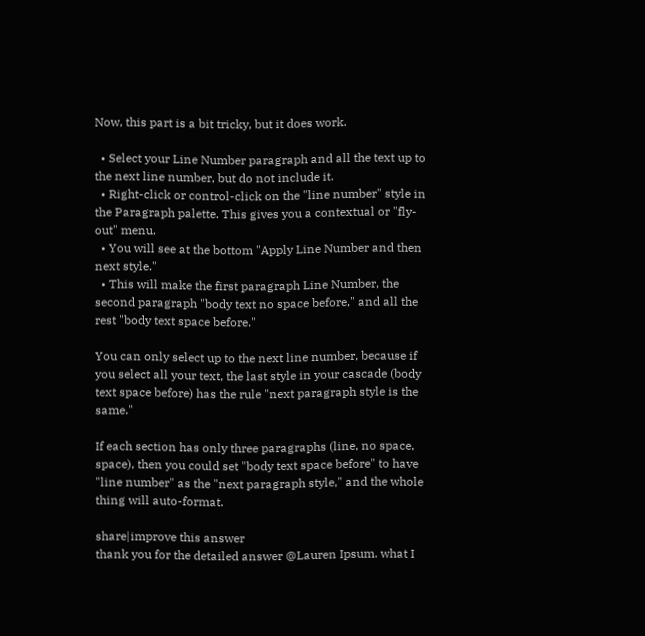Now, this part is a bit tricky, but it does work.

  • Select your Line Number paragraph and all the text up to the next line number, but do not include it.
  • Right-click or control-click on the "line number" style in the Paragraph palette. This gives you a contextual or "fly-out" menu.
  • You will see at the bottom "Apply Line Number and then next style."
  • This will make the first paragraph Line Number, the second paragraph "body text no space before," and all the rest "body text space before."

You can only select up to the next line number, because if you select all your text, the last style in your cascade (body text space before) has the rule "next paragraph style is the same."

If each section has only three paragraphs (line, no space, space), then you could set "body text space before" to have "line number" as the "next paragraph style," and the whole thing will auto-format.

share|improve this answer
thank you for the detailed answer @Lauren Ipsum. what I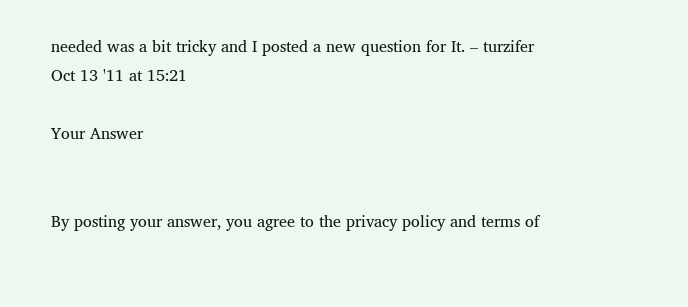needed was a bit tricky and I posted a new question for It. – turzifer Oct 13 '11 at 15:21

Your Answer


By posting your answer, you agree to the privacy policy and terms of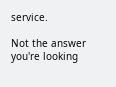service.

Not the answer you're looking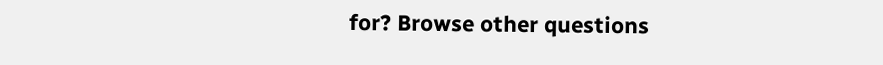for? Browse other questions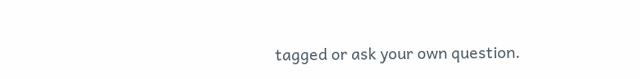tagged or ask your own question.